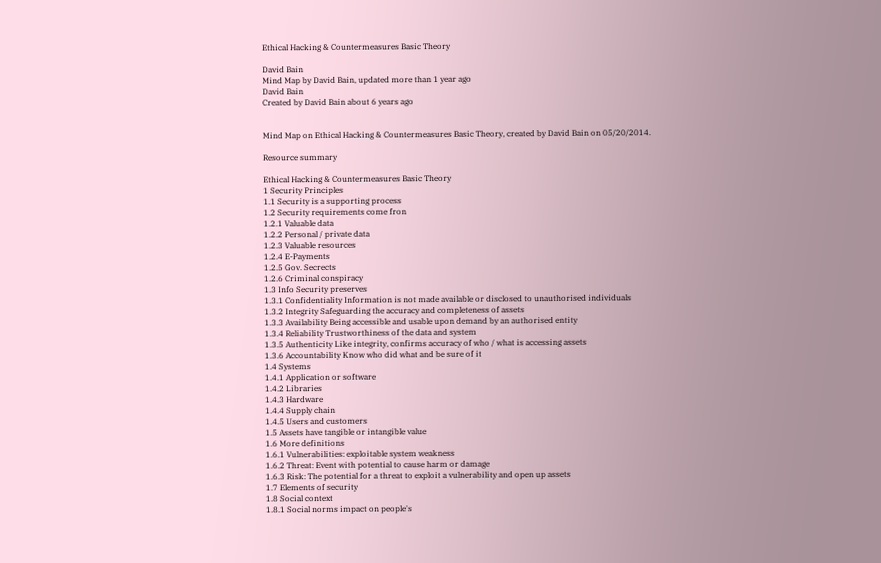Ethical Hacking & Countermeasures Basic Theory

David Bain
Mind Map by David Bain, updated more than 1 year ago
David Bain
Created by David Bain about 6 years ago


Mind Map on Ethical Hacking & Countermeasures Basic Theory, created by David Bain on 05/20/2014.

Resource summary

Ethical Hacking & Countermeasures Basic Theory
1 Security Principles
1.1 Security is a supporting process
1.2 Security requirements come fron
1.2.1 Valuable data
1.2.2 Personal / private data
1.2.3 Valuable resources
1.2.4 E-Payments
1.2.5 Gov. Secrects
1.2.6 Criminal conspiracy
1.3 Info Security preserves
1.3.1 Confidentiality Information is not made available or disclosed to unauthorised individuals
1.3.2 Integrity Safeguarding the accuracy and completeness of assets
1.3.3 Availability Being accessible and usable upon demand by an authorised entity
1.3.4 Reliability Trustworthiness of the data and system
1.3.5 Authenticity Like integrity, confirms accuracy of who / what is accessing assets
1.3.6 Accountability Know who did what and be sure of it
1.4 Systems
1.4.1 Application or software
1.4.2 Libraries
1.4.3 Hardware
1.4.4 Supply chain
1.4.5 Users and customers
1.5 Assets have tangible or intangible value
1.6 More definitions
1.6.1 Vulnerabilities: exploitable system weakness
1.6.2 Threat: Event with potential to cause harm or damage
1.6.3 Risk: The potential for a threat to exploit a vulnerability and open up assets
1.7 Elements of security
1.8 Social context
1.8.1 Social norms impact on people's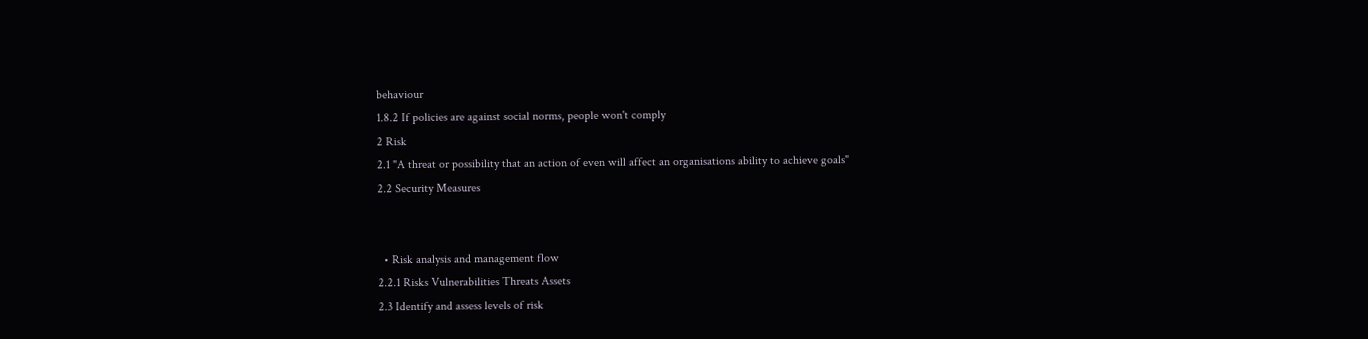behaviour
1.8.2 If policies are against social norms, people won't comply
2 Risk
2.1 "A threat or possibility that an action of even will affect an organisations ability to achieve goals"
2.2 Security Measures


  • Risk analysis and management flow
2.2.1 Risks Vulnerabilities Threats Assets
2.3 Identify and assess levels of risk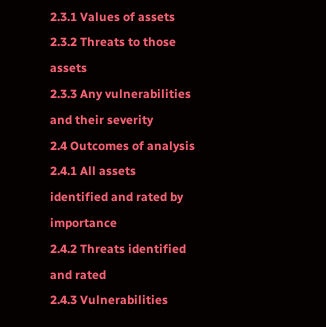2.3.1 Values of assets
2.3.2 Threats to those assets
2.3.3 Any vulnerabilities and their severity
2.4 Outcomes of analysis
2.4.1 All assets identified and rated by importance
2.4.2 Threats identified and rated
2.4.3 Vulnerabilities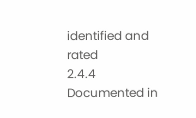identified and rated
2.4.4 Documented in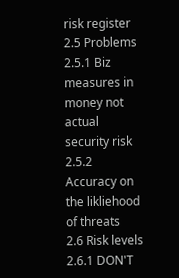risk register
2.5 Problems
2.5.1 Biz measures in money not actual security risk
2.5.2 Accuracy on the likliehood of threats
2.6 Risk levels
2.6.1 DON'T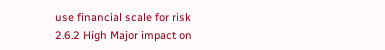use financial scale for risk
2.6.2 High Major impact on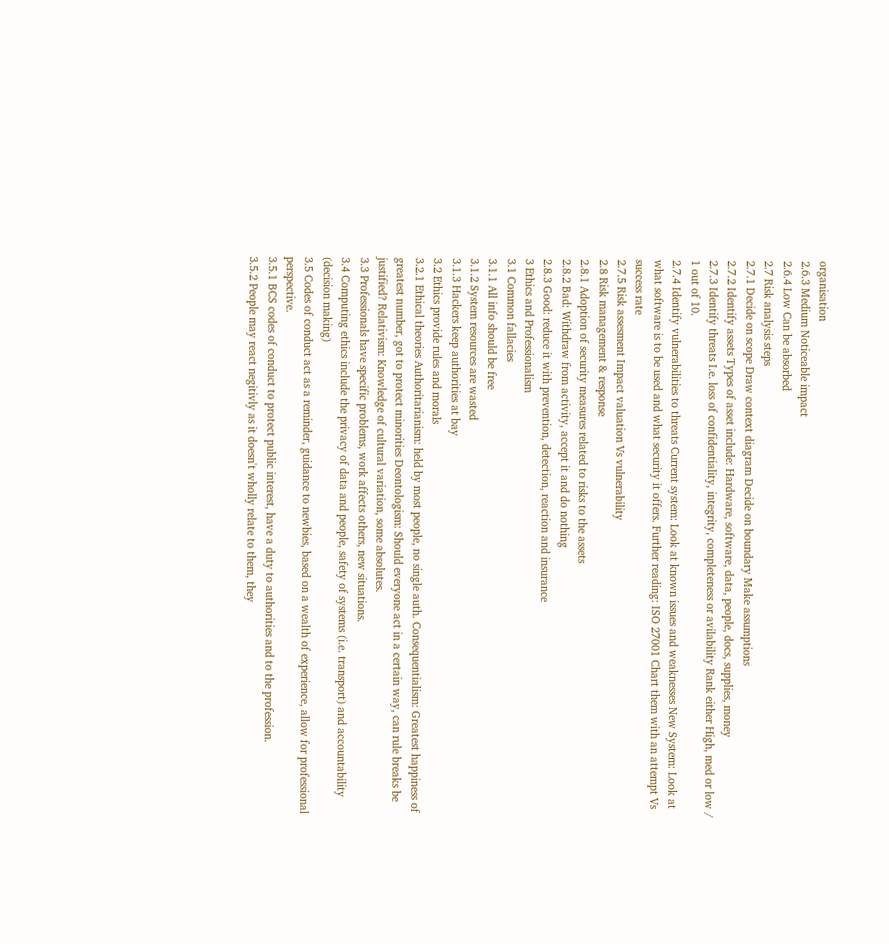organisation
2.6.3 Medium Noticeable impact
2.6.4 Low Can be absorbed
2.7 Risk analysis steps
2.7.1 Decide on scope Draw context diagram Decide on boundary Make assumptions
2.7.2 Identify assets Types of asset include: Hardware, software, data, people, docs, supplies, money
2.7.3 Identify threats I.e. loss of confidentiality, integrity, completeness or avilability Rank either High, med or low / 1 out of 10.
2.7.4 Identify vulnerabilities to threats Current system: Look at known issues and weaknesses New System: Look at what software is to be used and what security it offers. Further reading: ISO 27001 Chart them with an attempt Vs success rate
2.7.5 Risk assesment Impact valuation Vs vulnerability
2.8 Risk management & response
2.8.1 Adoption of security measures related to risks to the assets
2.8.2 Bad: Withdraw from activity, accept it and do nothing
2.8.3 Good: reduce it with prevention, detection, reaction and insurance
3 Ethics and Professionalism
3.1 Common fallacies
3.1.1 All info should be free
3.1.2 System resources are wasted
3.1.3 Hackers keep authorities at bay
3.2 Ethics provide rules and morals
3.2.1 Ethical theories Authoritarianism: held by most people, no single auth. Consequentialism: Greatest happiness of greatest number, got to protect minorities Deontologism: Should everyone act in a certain way, can rule breaks be justified? Relativism: Knowledge of cultural variation, some absolutes.
3.3 Professionals have specific problems, work affects others, new situations.
3.4 Computing ethics include the privacy of data and people, safety of systems (i.e. transport) and accountability (decision making)
3.5 Codes of conduct act as a reminder, guidance to newbies, based on a wealth of experience, allow for professional perspective.
3.5.1 BCS codes of conduct to protect public interest, have a duty to authorities and to the profession.
3.5.2 People may react negitivly as it doesn't wholly relate to them, they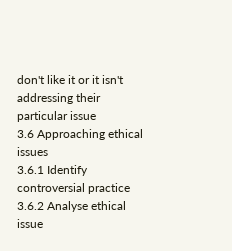don't like it or it isn't addressing their particular issue
3.6 Approaching ethical issues
3.6.1 Identify controversial practice
3.6.2 Analyse ethical issue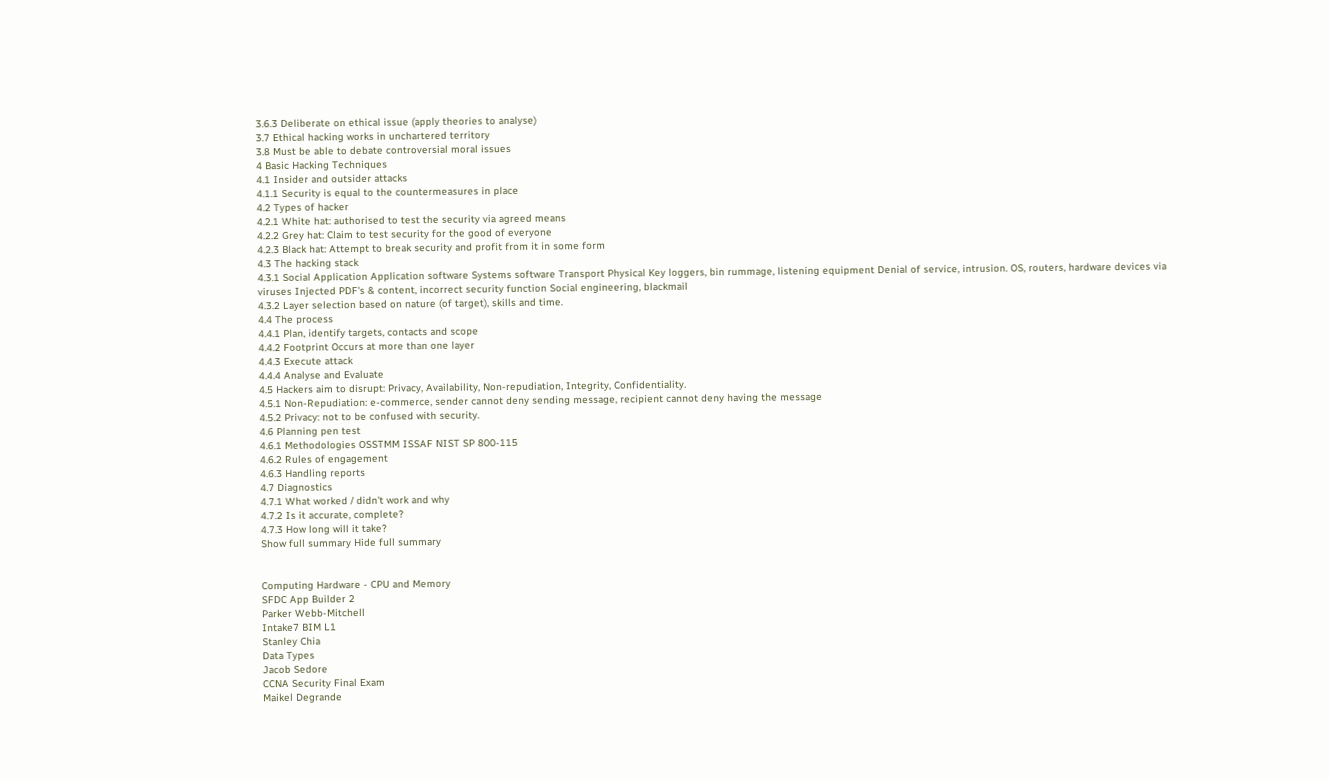3.6.3 Deliberate on ethical issue (apply theories to analyse)
3.7 Ethical hacking works in unchartered territory
3.8 Must be able to debate controversial moral issues
4 Basic Hacking Techniques
4.1 Insider and outsider attacks
4.1.1 Security is equal to the countermeasures in place
4.2 Types of hacker
4.2.1 White hat: authorised to test the security via agreed means
4.2.2 Grey hat: Claim to test security for the good of everyone
4.2.3 Black hat: Attempt to break security and profit from it in some form
4.3 The hacking stack
4.3.1 Social Application Application software Systems software Transport Physical Key loggers, bin rummage, listening equipment Denial of service, intrusion. OS, routers, hardware devices via viruses Injected PDF's & content, incorrect security function Social engineering, blackmail
4.3.2 Layer selection based on nature (of target), skills and time.
4.4 The process
4.4.1 Plan, identify targets, contacts and scope
4.4.2 Footprint Occurs at more than one layer
4.4.3 Execute attack
4.4.4 Analyse and Evaluate
4.5 Hackers aim to disrupt: Privacy, Availability, Non-repudiation, Integrity, Confidentiality.
4.5.1 Non-Repudiation: e-commerce, sender cannot deny sending message, recipient cannot deny having the message
4.5.2 Privacy: not to be confused with security.
4.6 Planning pen test
4.6.1 Methodologies OSSTMM ISSAF NIST SP 800-115
4.6.2 Rules of engagement
4.6.3 Handling reports
4.7 Diagnostics
4.7.1 What worked / didn't work and why
4.7.2 Is it accurate, complete?
4.7.3 How long will it take?
Show full summary Hide full summary


Computing Hardware - CPU and Memory
SFDC App Builder 2
Parker Webb-Mitchell
Intake7 BIM L1
Stanley Chia
Data Types
Jacob Sedore
CCNA Security Final Exam
Maikel Degrande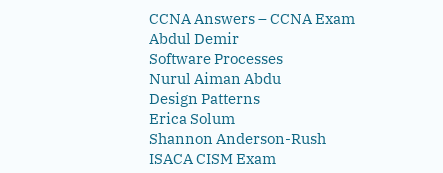CCNA Answers – CCNA Exam
Abdul Demir
Software Processes
Nurul Aiman Abdu
Design Patterns
Erica Solum
Shannon Anderson-Rush
ISACA CISM Exam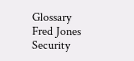Glossary
Fred Jones
Security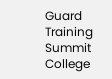Guard Training
Summit College